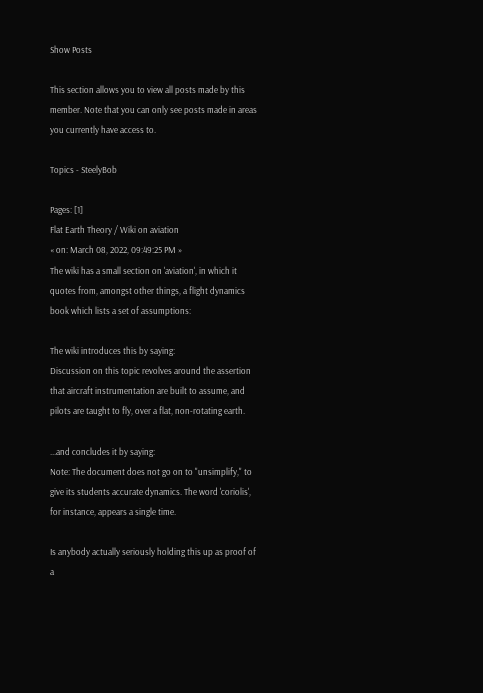Show Posts

This section allows you to view all posts made by this member. Note that you can only see posts made in areas you currently have access to.

Topics - SteelyBob

Pages: [1]
Flat Earth Theory / Wiki on aviation
« on: March 08, 2022, 09:49:25 PM »
The wiki has a small section on 'aviation', in which it quotes from, amongst other things, a flight dynamics book which lists a set of assumptions:

The wiki introduces this by saying:
Discussion on this topic revolves around the assertion that aircraft instrumentation are built to assume, and pilots are taught to fly, over a flat, non-rotating earth.

...and concludes it by saying:
Note: The document does not go on to "unsimplify," to give its students accurate dynamics. The word 'coriolis', for instance, appears a single time.

Is anybody actually seriously holding this up as proof of a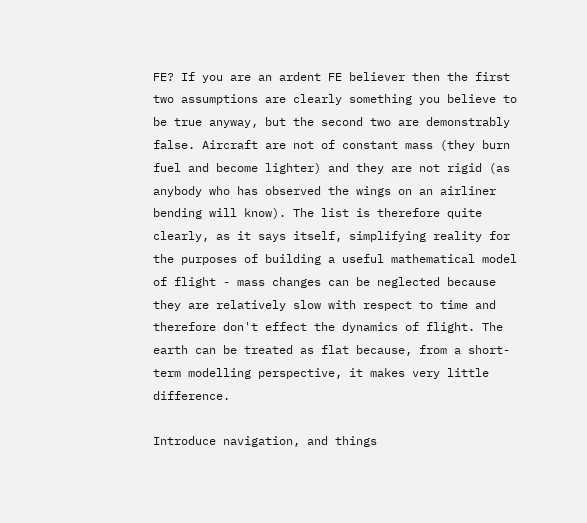FE? If you are an ardent FE believer then the first two assumptions are clearly something you believe to be true anyway, but the second two are demonstrably false. Aircraft are not of constant mass (they burn fuel and become lighter) and they are not rigid (as anybody who has observed the wings on an airliner bending will know). The list is therefore quite clearly, as it says itself, simplifying reality for the purposes of building a useful mathematical model of flight - mass changes can be neglected because they are relatively slow with respect to time and therefore don't effect the dynamics of flight. The earth can be treated as flat because, from a short-term modelling perspective, it makes very little difference.

Introduce navigation, and things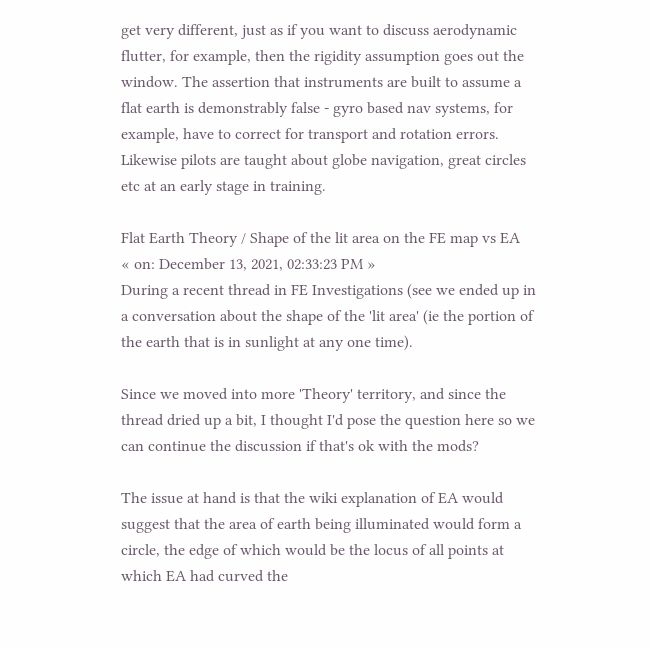get very different, just as if you want to discuss aerodynamic flutter, for example, then the rigidity assumption goes out the window. The assertion that instruments are built to assume a flat earth is demonstrably false - gyro based nav systems, for example, have to correct for transport and rotation errors. Likewise pilots are taught about globe navigation, great circles etc at an early stage in training.

Flat Earth Theory / Shape of the lit area on the FE map vs EA
« on: December 13, 2021, 02:33:23 PM »
During a recent thread in FE Investigations (see we ended up in a conversation about the shape of the 'lit area' (ie the portion of the earth that is in sunlight at any one time).

Since we moved into more 'Theory' territory, and since the thread dried up a bit, I thought I'd pose the question here so we can continue the discussion if that's ok with the mods?

The issue at hand is that the wiki explanation of EA would suggest that the area of earth being illuminated would form a circle, the edge of which would be the locus of all points at which EA had curved the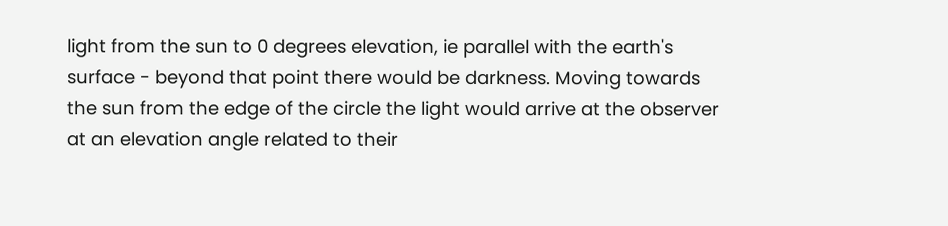light from the sun to 0 degrees elevation, ie parallel with the earth's surface - beyond that point there would be darkness. Moving towards the sun from the edge of the circle the light would arrive at the observer at an elevation angle related to their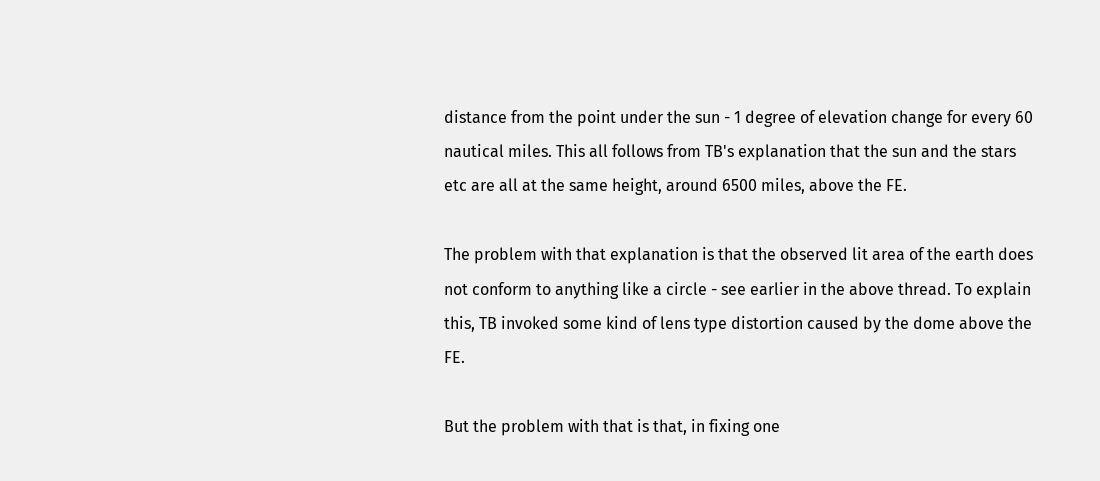distance from the point under the sun - 1 degree of elevation change for every 60 nautical miles. This all follows from TB's explanation that the sun and the stars etc are all at the same height, around 6500 miles, above the FE.

The problem with that explanation is that the observed lit area of the earth does not conform to anything like a circle - see earlier in the above thread. To explain this, TB invoked some kind of lens type distortion caused by the dome above the FE.

But the problem with that is that, in fixing one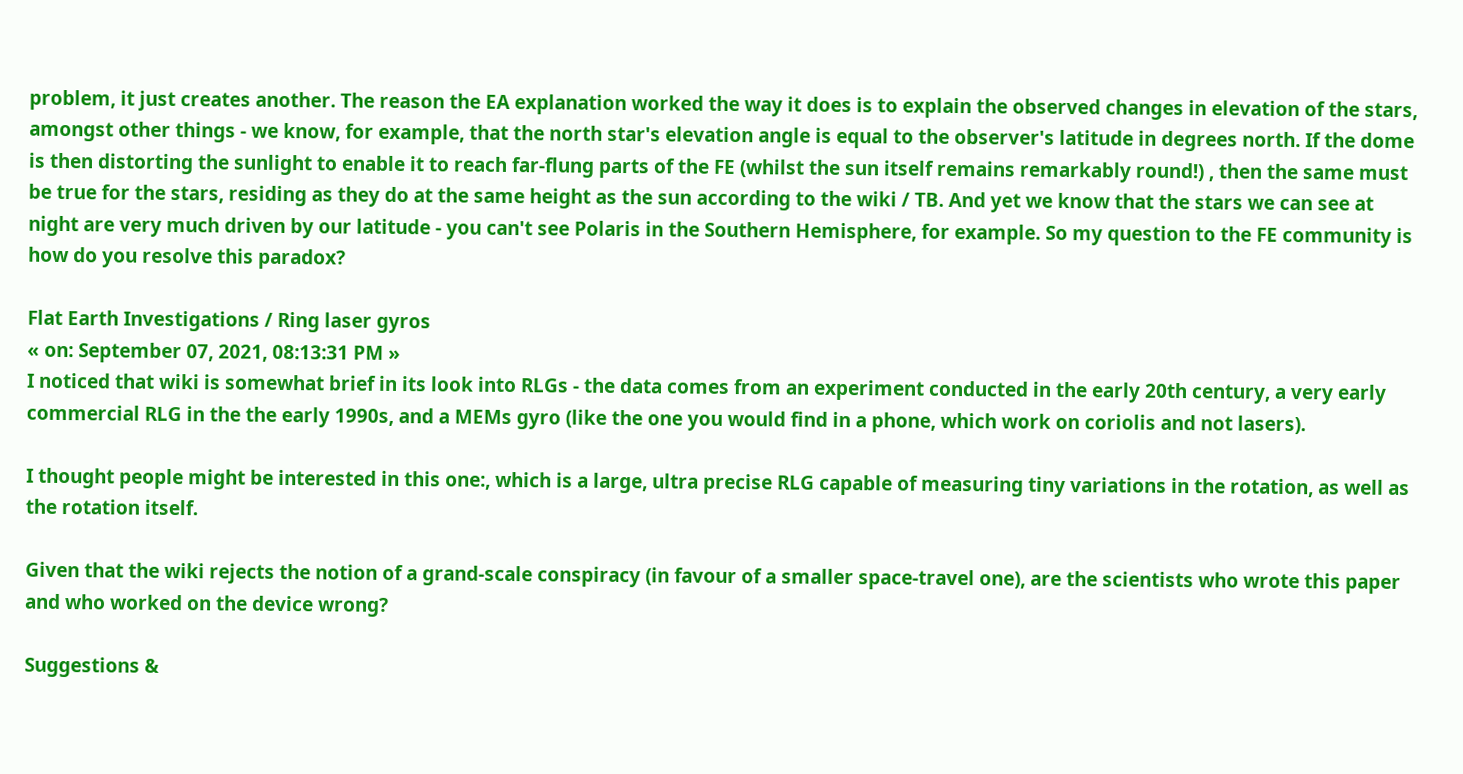problem, it just creates another. The reason the EA explanation worked the way it does is to explain the observed changes in elevation of the stars, amongst other things - we know, for example, that the north star's elevation angle is equal to the observer's latitude in degrees north. If the dome is then distorting the sunlight to enable it to reach far-flung parts of the FE (whilst the sun itself remains remarkably round!) , then the same must be true for the stars, residing as they do at the same height as the sun according to the wiki / TB. And yet we know that the stars we can see at night are very much driven by our latitude - you can't see Polaris in the Southern Hemisphere, for example. So my question to the FE community is how do you resolve this paradox?

Flat Earth Investigations / Ring laser gyros
« on: September 07, 2021, 08:13:31 PM »
I noticed that wiki is somewhat brief in its look into RLGs - the data comes from an experiment conducted in the early 20th century, a very early commercial RLG in the the early 1990s, and a MEMs gyro (like the one you would find in a phone, which work on coriolis and not lasers).

I thought people might be interested in this one:, which is a large, ultra precise RLG capable of measuring tiny variations in the rotation, as well as the rotation itself.

Given that the wiki rejects the notion of a grand-scale conspiracy (in favour of a smaller space-travel one), are the scientists who wrote this paper and who worked on the device wrong?

Suggestions &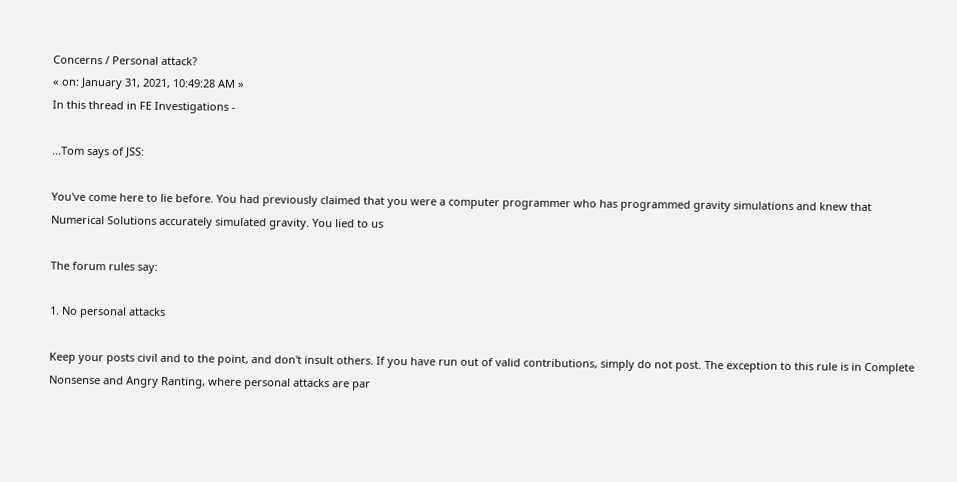Concerns / Personal attack?
« on: January 31, 2021, 10:49:28 AM »
In this thread in FE Investigations -

...Tom says of JSS:

You've come here to lie before. You had previously claimed that you were a computer programmer who has programmed gravity simulations and knew that Numerical Solutions accurately simulated gravity. You lied to us

The forum rules say:

1. No personal attacks

Keep your posts civil and to the point, and don't insult others. If you have run out of valid contributions, simply do not post. The exception to this rule is in Complete Nonsense and Angry Ranting, where personal attacks are par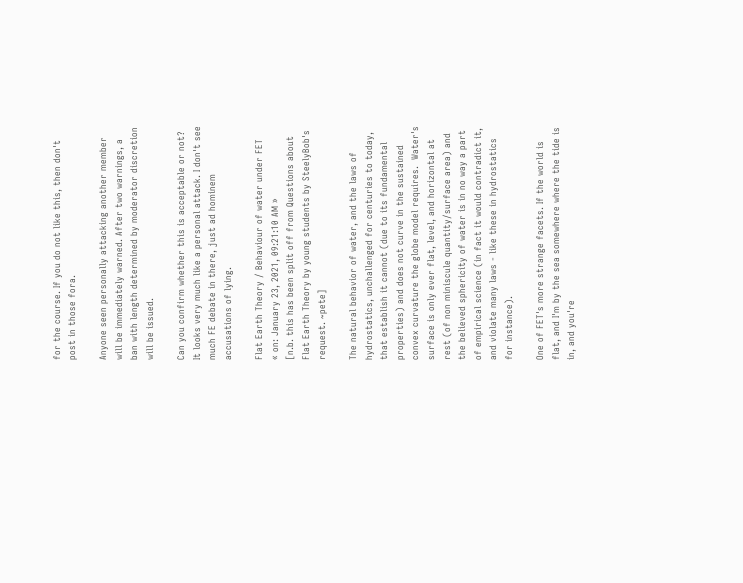for the course. If you do not like this, then don't post in those fora.

Anyone seen personally attacking another member will be immediately warned. After two warnings, a ban with length determined by moderator discretion will be issued.

Can you confirm whether this is acceptable or not? It looks very much like a personal attack. I don't see much FE debate in there, just ad hominem accusations of lying.

Flat Earth Theory / Behaviour of water under FET
« on: January 23, 2021, 09:21:10 AM »
[n.b. this has been split off from Questions about Flat Earth Theory by young students by SteelyBob's request. ~pete]

The natural behavior of water, and the laws of hydrostatics, unchallenged for centuries to today, that establish it cannot (due to its fundamental properties) and does not curve in the sustained convex curvature the globe model requires.  Water's surface is only ever flat, level, and horizontal at rest (of non miniscule quantity/surface area) and the believed sphericity of water is in no way a part of empirical science (in fact it would contradict it, and violate many laws - like these in hydrostatics for instance).

One of FET's more strange facets. If the world is flat, and I'm by the sea somewhere where the tide is in, and you're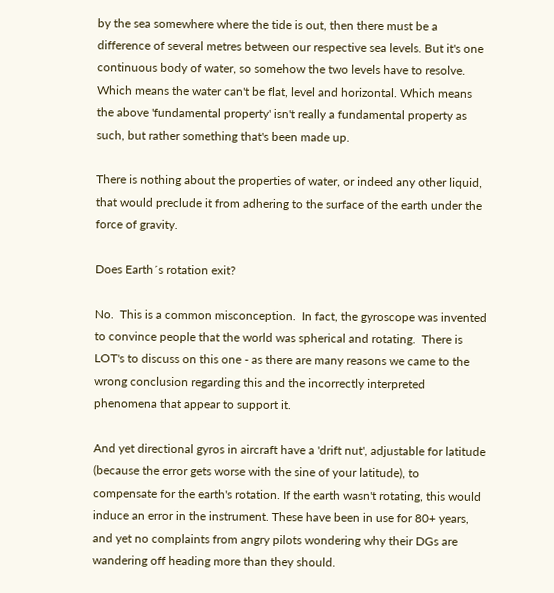by the sea somewhere where the tide is out, then there must be a difference of several metres between our respective sea levels. But it's one continuous body of water, so somehow the two levels have to resolve. Which means the water can't be flat, level and horizontal. Which means the above 'fundamental property' isn't really a fundamental property as such, but rather something that's been made up.

There is nothing about the properties of water, or indeed any other liquid, that would preclude it from adhering to the surface of the earth under the force of gravity.

Does Earth´s rotation exit?

No.  This is a common misconception.  In fact, the gyroscope was invented to convince people that the world was spherical and rotating.  There is LOT's to discuss on this one - as there are many reasons we came to the wrong conclusion regarding this and the incorrectly interpreted phenomena that appear to support it.

And yet directional gyros in aircraft have a 'drift nut', adjustable for latitude (because the error gets worse with the sine of your latitude), to compensate for the earth's rotation. If the earth wasn't rotating, this would induce an error in the instrument. These have been in use for 80+ years, and yet no complaints from angry pilots wondering why their DGs are wandering off heading more than they should.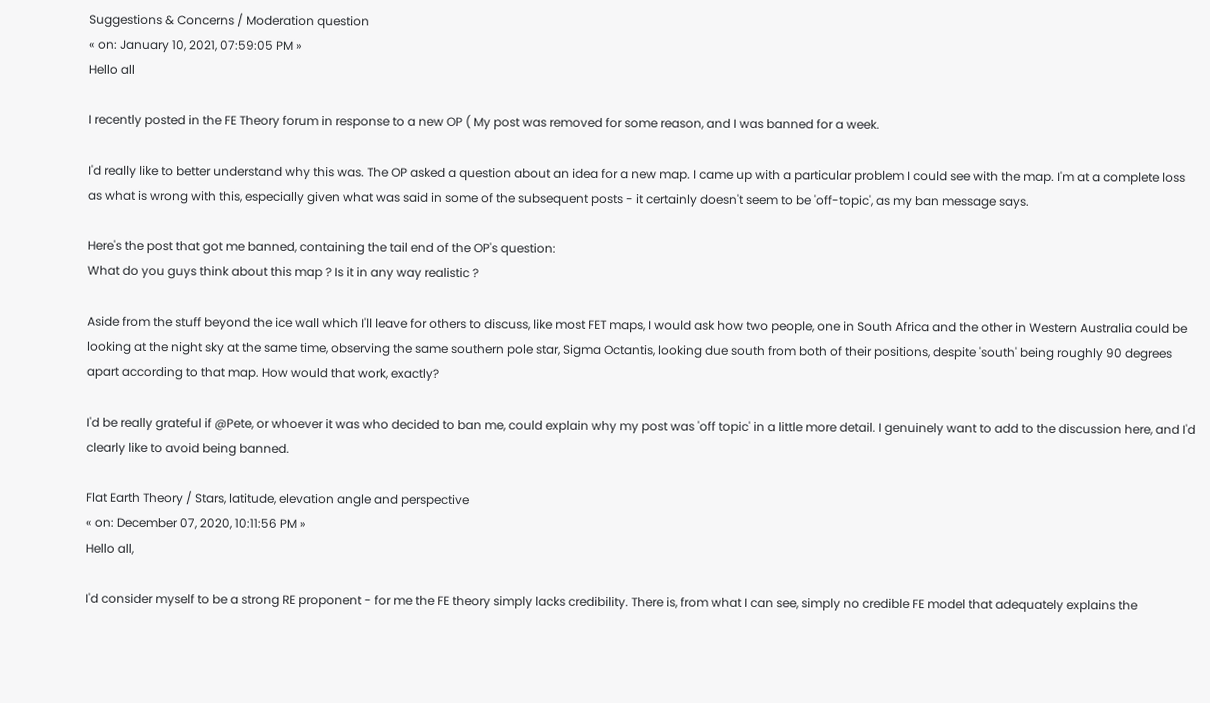Suggestions & Concerns / Moderation question
« on: January 10, 2021, 07:59:05 PM »
Hello all

I recently posted in the FE Theory forum in response to a new OP ( My post was removed for some reason, and I was banned for a week.

I'd really like to better understand why this was. The OP asked a question about an idea for a new map. I came up with a particular problem I could see with the map. I'm at a complete loss as what is wrong with this, especially given what was said in some of the subsequent posts - it certainly doesn't seem to be 'off-topic', as my ban message says.

Here's the post that got me banned, containing the tail end of the OP's question:
What do you guys think about this map ? Is it in any way realistic ?

Aside from the stuff beyond the ice wall which I'll leave for others to discuss, like most FET maps, I would ask how two people, one in South Africa and the other in Western Australia could be looking at the night sky at the same time, observing the same southern pole star, Sigma Octantis, looking due south from both of their positions, despite 'south' being roughly 90 degrees apart according to that map. How would that work, exactly?

I'd be really grateful if @Pete, or whoever it was who decided to ban me, could explain why my post was 'off topic' in a little more detail. I genuinely want to add to the discussion here, and I'd clearly like to avoid being banned.

Flat Earth Theory / Stars, latitude, elevation angle and perspective
« on: December 07, 2020, 10:11:56 PM »
Hello all,

I'd consider myself to be a strong RE proponent - for me the FE theory simply lacks credibility. There is, from what I can see, simply no credible FE model that adequately explains the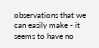observations that we can easily make - it seems to have no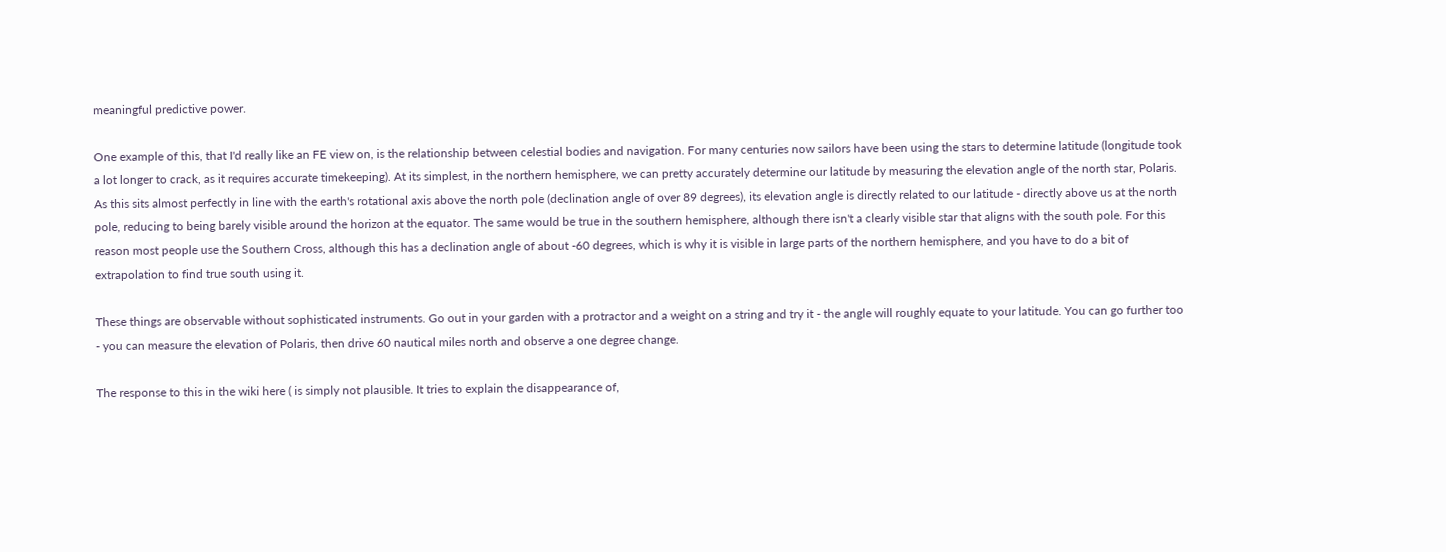meaningful predictive power.

One example of this, that I'd really like an FE view on, is the relationship between celestial bodies and navigation. For many centuries now sailors have been using the stars to determine latitude (longitude took a lot longer to crack, as it requires accurate timekeeping). At its simplest, in the northern hemisphere, we can pretty accurately determine our latitude by measuring the elevation angle of the north star, Polaris. As this sits almost perfectly in line with the earth's rotational axis above the north pole (declination angle of over 89 degrees), its elevation angle is directly related to our latitude - directly above us at the north pole, reducing to being barely visible around the horizon at the equator. The same would be true in the southern hemisphere, although there isn't a clearly visible star that aligns with the south pole. For this reason most people use the Southern Cross, although this has a declination angle of about -60 degrees, which is why it is visible in large parts of the northern hemisphere, and you have to do a bit of extrapolation to find true south using it.

These things are observable without sophisticated instruments. Go out in your garden with a protractor and a weight on a string and try it - the angle will roughly equate to your latitude. You can go further too - you can measure the elevation of Polaris, then drive 60 nautical miles north and observe a one degree change.

The response to this in the wiki here ( is simply not plausible. It tries to explain the disappearance of,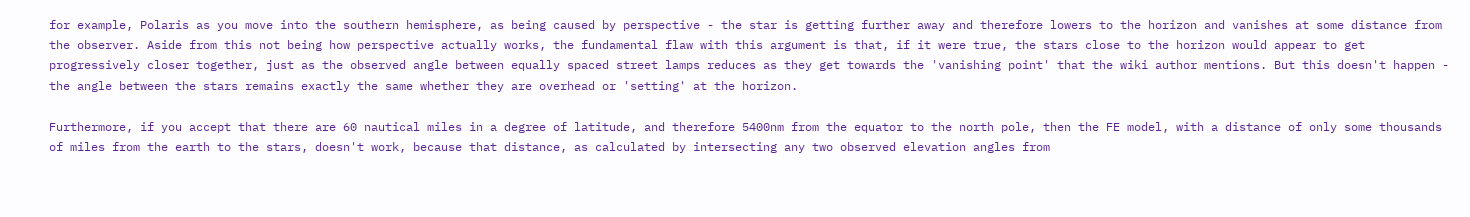for example, Polaris as you move into the southern hemisphere, as being caused by perspective - the star is getting further away and therefore lowers to the horizon and vanishes at some distance from the observer. Aside from this not being how perspective actually works, the fundamental flaw with this argument is that, if it were true, the stars close to the horizon would appear to get progressively closer together, just as the observed angle between equally spaced street lamps reduces as they get towards the 'vanishing point' that the wiki author mentions. But this doesn't happen - the angle between the stars remains exactly the same whether they are overhead or 'setting' at the horizon.

Furthermore, if you accept that there are 60 nautical miles in a degree of latitude, and therefore 5400nm from the equator to the north pole, then the FE model, with a distance of only some thousands of miles from the earth to the stars, doesn't work, because that distance, as calculated by intersecting any two observed elevation angles from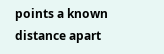points a known distance apart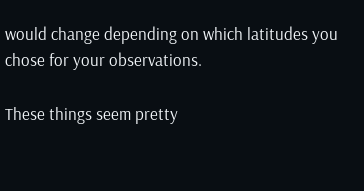would change depending on which latitudes you chose for your observations.

These things seem pretty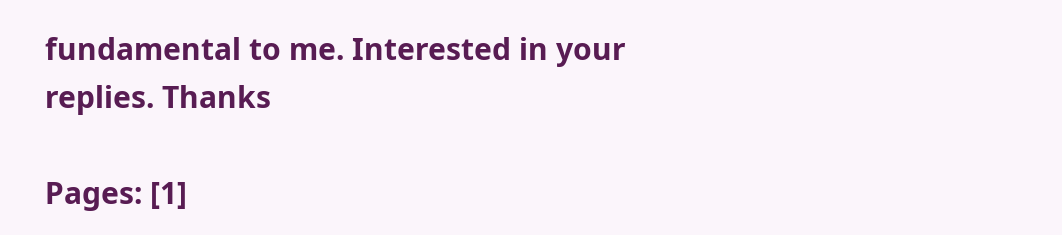fundamental to me. Interested in your replies. Thanks

Pages: [1]